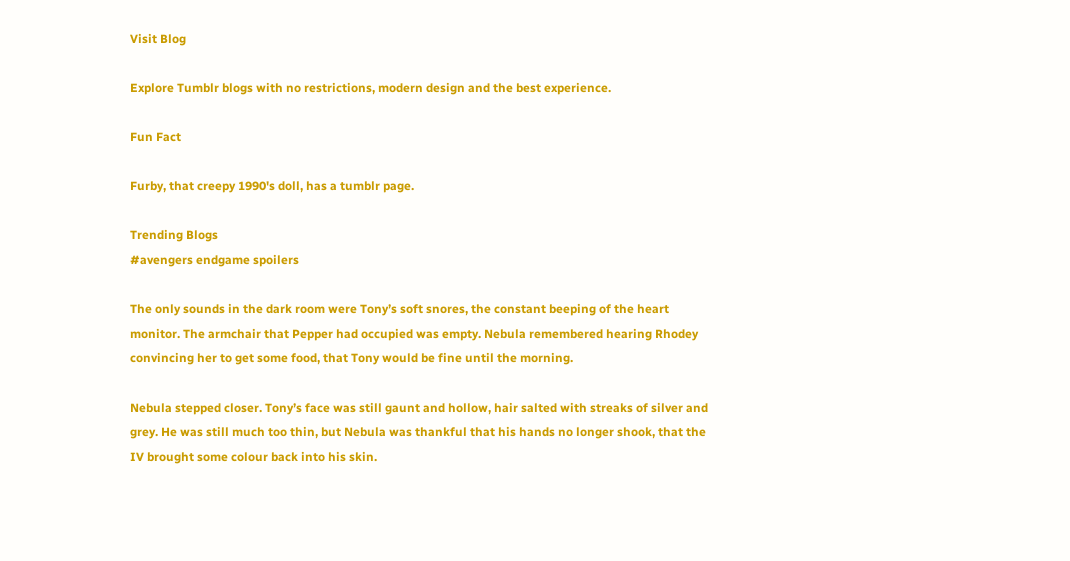Visit Blog

Explore Tumblr blogs with no restrictions, modern design and the best experience.

Fun Fact

Furby, that creepy 1990's doll, has a tumblr page.

Trending Blogs
#avengers endgame spoilers

The only sounds in the dark room were Tony’s soft snores, the constant beeping of the heart monitor. The armchair that Pepper had occupied was empty. Nebula remembered hearing Rhodey convincing her to get some food, that Tony would be fine until the morning.

Nebula stepped closer. Tony’s face was still gaunt and hollow, hair salted with streaks of silver and grey. He was still much too thin, but Nebula was thankful that his hands no longer shook, that the IV brought some colour back into his skin.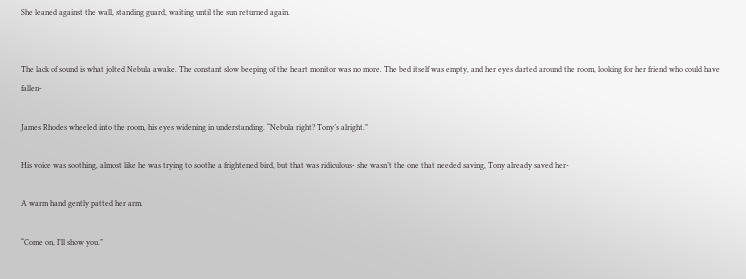She leaned against the wall, standing guard, waiting until the sun returned again.


The lack of sound is what jolted Nebula awake. The constant slow beeping of the heart monitor was no more. The bed itself was empty, and her eyes darted around the room, looking for her friend who could have fallen-

James Rhodes wheeled into the room, his eyes widening in understanding. “Nebula right? Tony’s alright.”

His voice was soothing, almost like he was trying to soothe a frightened bird, but that was ridiculous- she wasn’t the one that needed saving, Tony already saved her-

A warm hand gently patted her arm.

“Come on, I’ll show you.”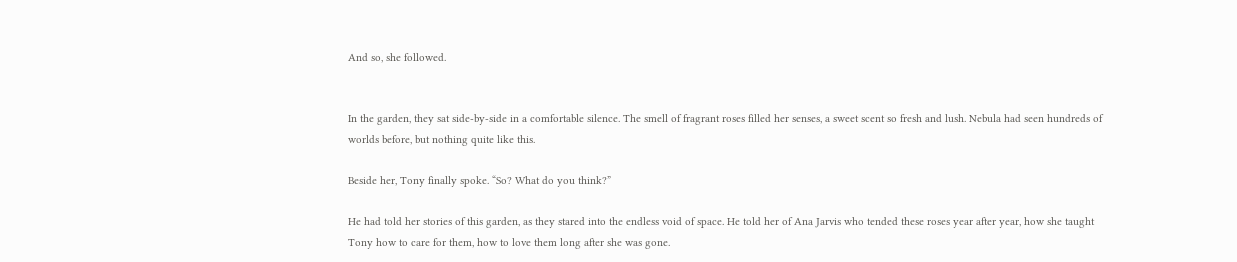And so, she followed.


In the garden, they sat side-by-side in a comfortable silence. The smell of fragrant roses filled her senses, a sweet scent so fresh and lush. Nebula had seen hundreds of worlds before, but nothing quite like this.

Beside her, Tony finally spoke. “So? What do you think?”

He had told her stories of this garden, as they stared into the endless void of space. He told her of Ana Jarvis who tended these roses year after year, how she taught Tony how to care for them, how to love them long after she was gone.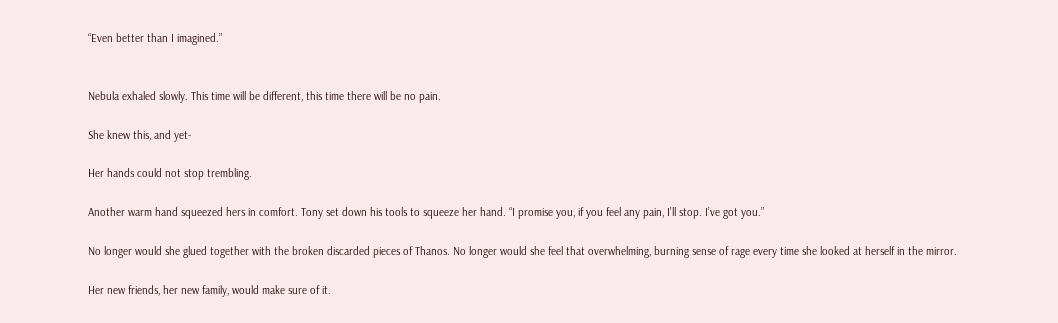“Even better than I imagined.”


Nebula exhaled slowly. This time will be different, this time there will be no pain.

She knew this, and yet-

Her hands could not stop trembling.

Another warm hand squeezed hers in comfort. Tony set down his tools to squeeze her hand. “I promise you, if you feel any pain, I’ll stop. I’ve got you.”

No longer would she glued together with the broken discarded pieces of Thanos. No longer would she feel that overwhelming, burning sense of rage every time she looked at herself in the mirror.

Her new friends, her new family, would make sure of it.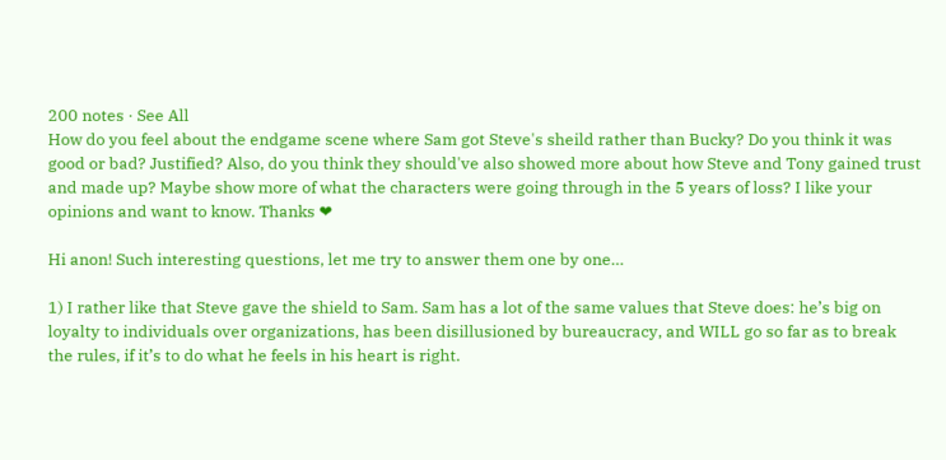200 notes · See All
How do you feel about the endgame scene where Sam got Steve's sheild rather than Bucky? Do you think it was good or bad? Justified? Also, do you think they should've also showed more about how Steve and Tony gained trust and made up? Maybe show more of what the characters were going through in the 5 years of loss? I like your opinions and want to know. Thanks ❤

Hi anon! Such interesting questions, let me try to answer them one by one…

1) I rather like that Steve gave the shield to Sam. Sam has a lot of the same values that Steve does: he’s big on loyalty to individuals over organizations, has been disillusioned by bureaucracy, and WILL go so far as to break the rules, if it’s to do what he feels in his heart is right.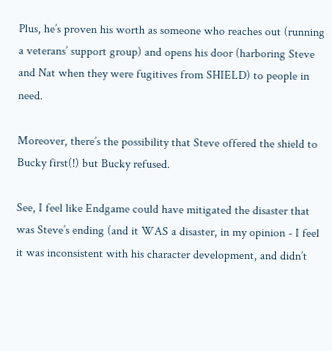Plus, he’s proven his worth as someone who reaches out (running a veterans’ support group) and opens his door (harboring Steve and Nat when they were fugitives from SHIELD) to people in need.

Moreover, there’s the possibility that Steve offered the shield to Bucky first(!) but Bucky refused.

See, I feel like Endgame could have mitigated the disaster that was Steve’s ending (and it WAS a disaster, in my opinion - I feel it was inconsistent with his character development, and didn’t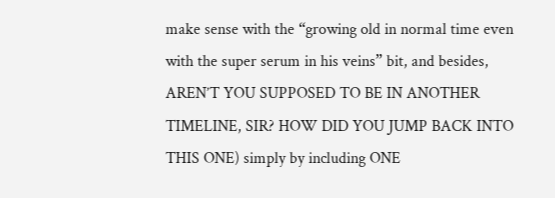make sense with the “growing old in normal time even with the super serum in his veins” bit, and besides, AREN’T YOU SUPPOSED TO BE IN ANOTHER TIMELINE, SIR? HOW DID YOU JUMP BACK INTO THIS ONE) simply by including ONE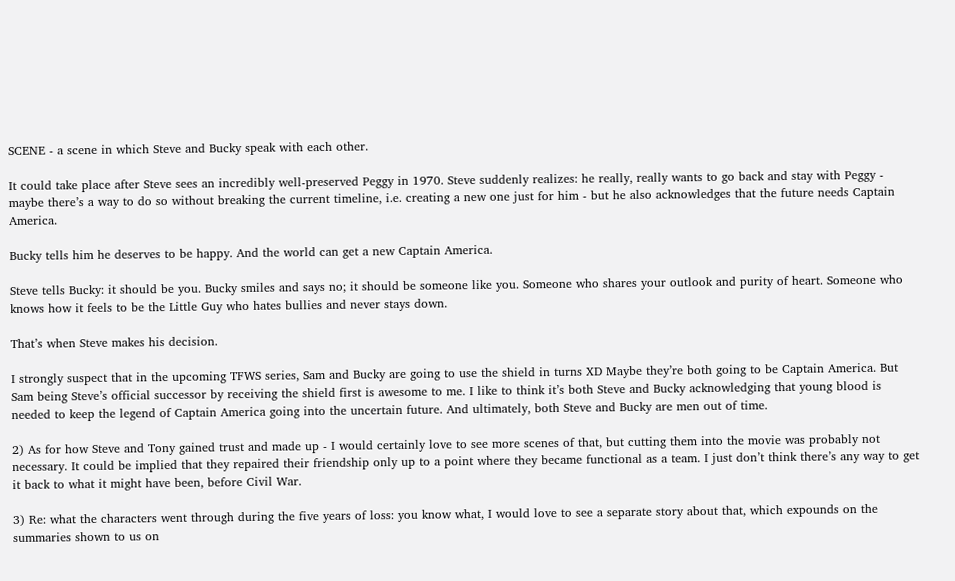SCENE - a scene in which Steve and Bucky speak with each other.

It could take place after Steve sees an incredibly well-preserved Peggy in 1970. Steve suddenly realizes: he really, really wants to go back and stay with Peggy - maybe there’s a way to do so without breaking the current timeline, i.e. creating a new one just for him - but he also acknowledges that the future needs Captain America.

Bucky tells him he deserves to be happy. And the world can get a new Captain America.

Steve tells Bucky: it should be you. Bucky smiles and says no; it should be someone like you. Someone who shares your outlook and purity of heart. Someone who knows how it feels to be the Little Guy who hates bullies and never stays down.

That’s when Steve makes his decision.

I strongly suspect that in the upcoming TFWS series, Sam and Bucky are going to use the shield in turns XD Maybe they’re both going to be Captain America. But Sam being Steve’s official successor by receiving the shield first is awesome to me. I like to think it’s both Steve and Bucky acknowledging that young blood is needed to keep the legend of Captain America going into the uncertain future. And ultimately, both Steve and Bucky are men out of time.

2) As for how Steve and Tony gained trust and made up - I would certainly love to see more scenes of that, but cutting them into the movie was probably not necessary. It could be implied that they repaired their friendship only up to a point where they became functional as a team. I just don’t think there’s any way to get it back to what it might have been, before Civil War.

3) Re: what the characters went through during the five years of loss: you know what, I would love to see a separate story about that, which expounds on the summaries shown to us on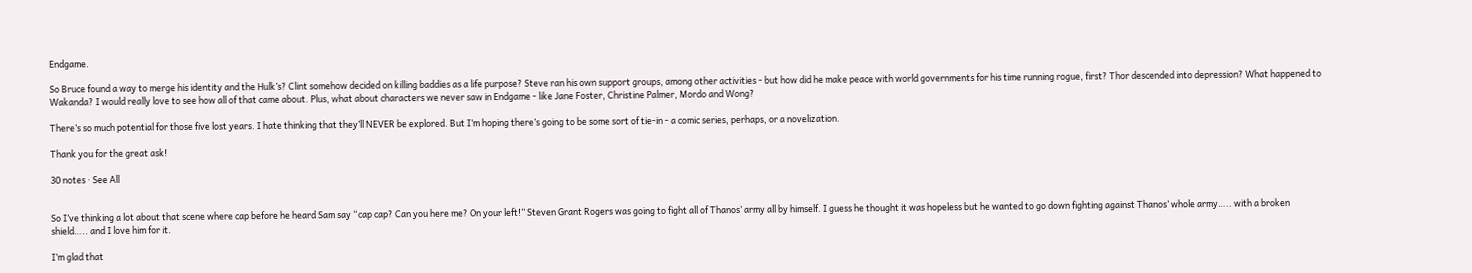Endgame.

So Bruce found a way to merge his identity and the Hulk’s? Clint somehow decided on killing baddies as a life purpose? Steve ran his own support groups, among other activities - but how did he make peace with world governments for his time running rogue, first? Thor descended into depression? What happened to Wakanda? I would really love to see how all of that came about. Plus, what about characters we never saw in Endgame - like Jane Foster, Christine Palmer, Mordo and Wong?

There’s so much potential for those five lost years. I hate thinking that they’ll NEVER be explored. But I’m hoping there’s going to be some sort of tie-in - a comic series, perhaps, or a novelization.

Thank you for the great ask!

30 notes · See All


So I’ve thinking a lot about that scene where cap before he heard Sam say “cap cap? Can you here me? On your left!” Steven Grant Rogers was going to fight all of Thanos’ army all by himself. I guess he thought it was hopeless but he wanted to go down fighting against Thanos’ whole army….. with a broken shield….. and I love him for it.

I’m glad that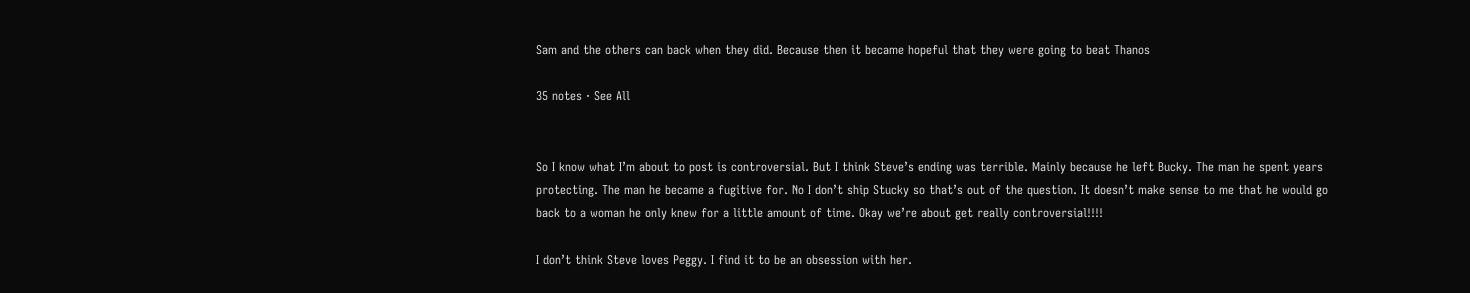Sam and the others can back when they did. Because then it became hopeful that they were going to beat Thanos

35 notes · See All


So I know what I’m about to post is controversial. But I think Steve’s ending was terrible. Mainly because he left Bucky. The man he spent years protecting. The man he became a fugitive for. No I don’t ship Stucky so that’s out of the question. It doesn’t make sense to me that he would go back to a woman he only knew for a little amount of time. Okay we’re about get really controversial!!!!

I don’t think Steve loves Peggy. I find it to be an obsession with her.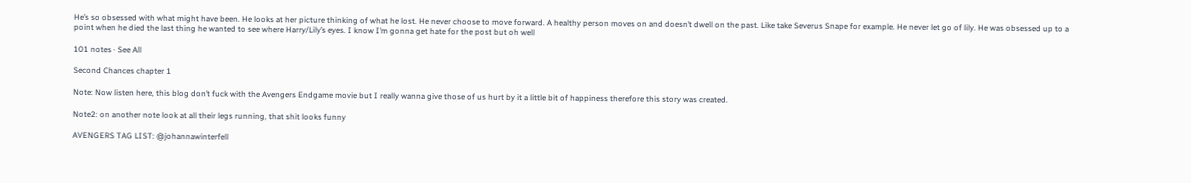He’s so obsessed with what might have been. He looks at her picture thinking of what he lost. He never choose to move forward. A healthy person moves on and doesn’t dwell on the past. Like take Severus Snape for example. He never let go of lily. He was obsessed up to a point when he died the last thing he wanted to see where Harry/Lily’s eyes. I know I’m gonna get hate for the post but oh well

101 notes · See All

Second Chances chapter 1

Note: Now listen here, this blog don’t fuck with the Avengers Endgame movie but I really wanna give those of us hurt by it a little bit of happiness therefore this story was created.

Note2: on another note look at all their legs running, that shit looks funny

AVENGERS TAG LIST: @johannawinterfell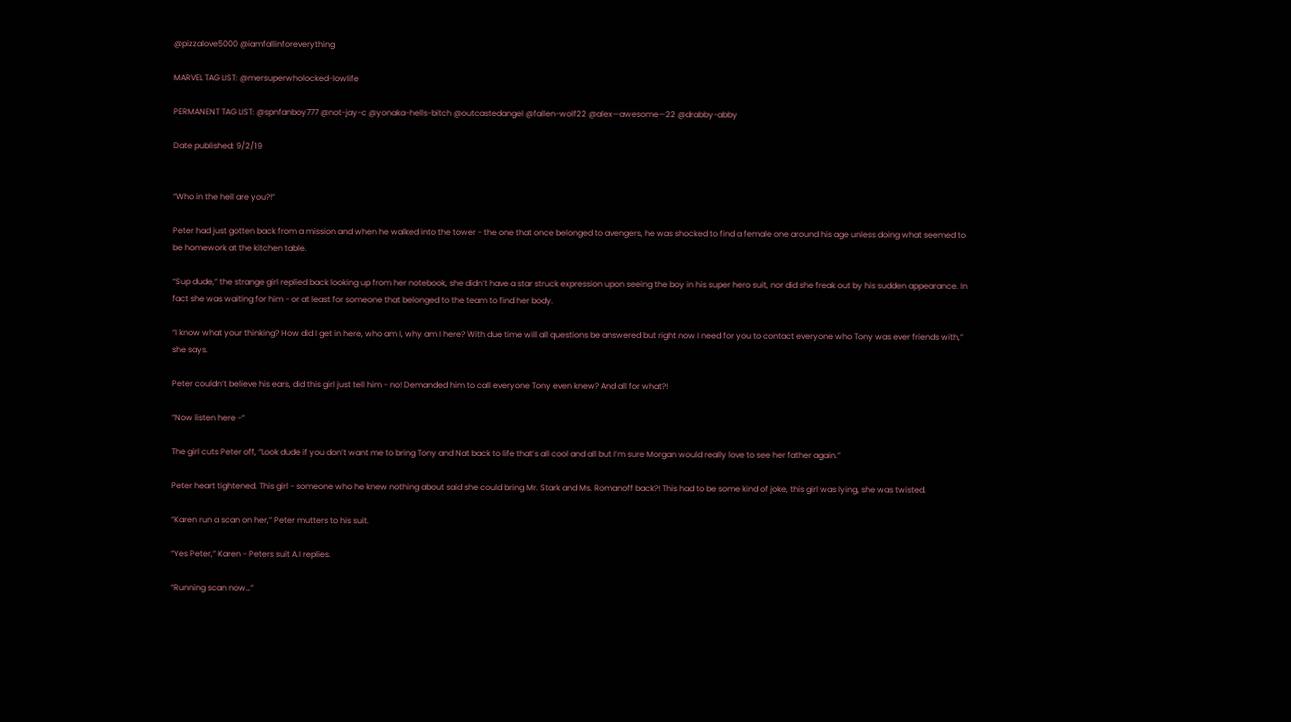@pizzalove5000 @iamfallinforeverything

MARVEL TAG LIST: @mersuperwholocked-lowlife

PERMANENT TAG LIST: @spnfanboy777 @not-jay-c @yonaka-hells-bitch @outcastedangel @fallen-wolf22 @alex—awesome—22 @drabby-abby

Date published: 9/2/19


“Who in the hell are you?!”

Peter had just gotten back from a mission and when he walked into the tower - the one that once belonged to avengers, he was shocked to find a female one around his age unless doing what seemed to be homework at the kitchen table.

“Sup dude,” the strange girl replied back looking up from her notebook, she didn’t have a star struck expression upon seeing the boy in his super hero suit, nor did she freak out by his sudden appearance. In fact she was waiting for him - or at least for someone that belonged to the team to find her body.

“I know what your thinking? How did I get in here, who am I, why am I here? With due time will all questions be answered but right now I need for you to contact everyone who Tony was ever friends with,” she says.

Peter couldn’t believe his ears, did this girl just tell him - no! Demanded him to call everyone Tony even knew? And all for what?!

“Now listen here -“

The girl cuts Peter off, “Look dude if you don’t want me to bring Tony and Nat back to life that’s all cool and all but I’m sure Morgan would really love to see her father again.”

Peter heart tightened. This girl - someone who he knew nothing about said she could bring Mr. Stark and Ms. Romanoff back?! This had to be some kind of joke, this girl was lying, she was twisted.

“Karen run a scan on her,” Peter mutters to his suit.

“Yes Peter,” Karen - Peters suit A.I replies.

“Running scan now…”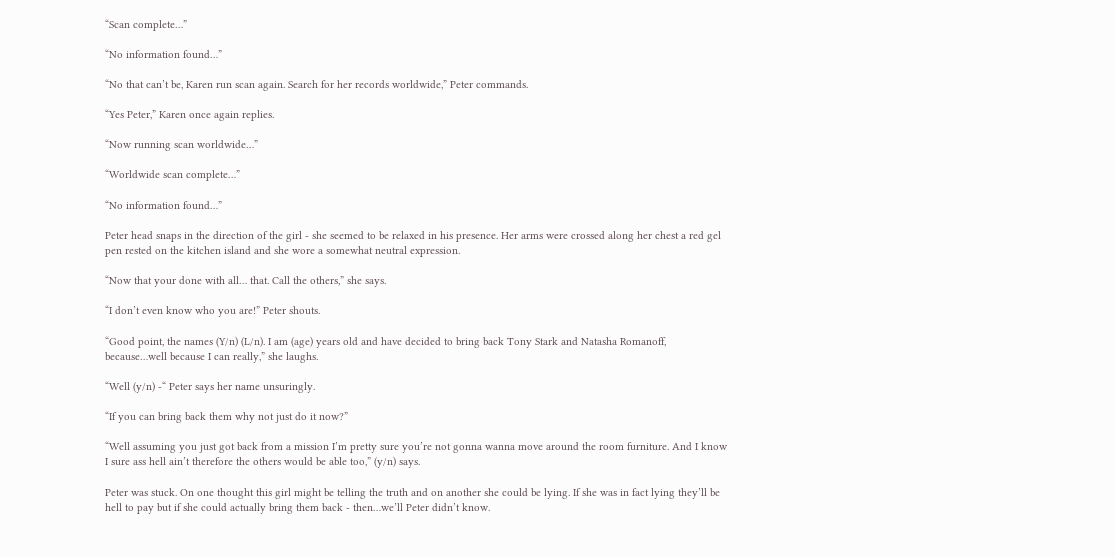“Scan complete…”

“No information found…”

“No that can’t be, Karen run scan again. Search for her records worldwide,” Peter commands.

“Yes Peter,” Karen once again replies.

“Now running scan worldwide…”

“Worldwide scan complete…”

“No information found…”

Peter head snaps in the direction of the girl - she seemed to be relaxed in his presence. Her arms were crossed along her chest a red gel pen rested on the kitchen island and she wore a somewhat neutral expression.

“Now that your done with all… that. Call the others,” she says.

“I don’t even know who you are!” Peter shouts.

“Good point, the names (Y/n) (L/n). I am (age) years old and have decided to bring back Tony Stark and Natasha Romanoff, because…well because I can really,” she laughs.

“Well (y/n) -“ Peter says her name unsuringly.

“If you can bring back them why not just do it now?”

“Well assuming you just got back from a mission I’m pretty sure you’re not gonna wanna move around the room furniture. And I know I sure ass hell ain’t therefore the others would be able too,” (y/n) says.

Peter was stuck. On one thought this girl might be telling the truth and on another she could be lying. If she was in fact lying they’ll be hell to pay but if she could actually bring them back - then…we’ll Peter didn’t know.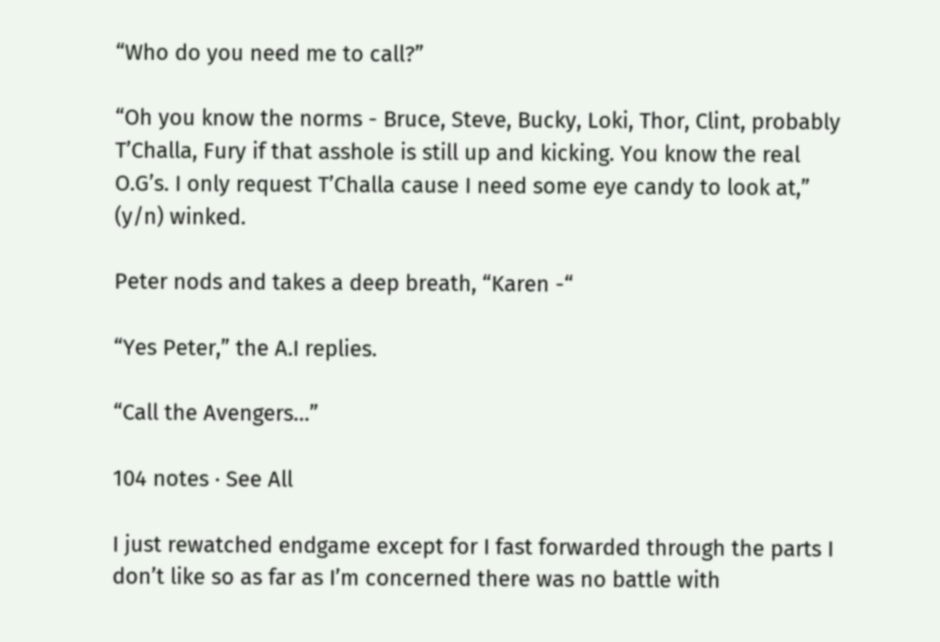“Who do you need me to call?”

“Oh you know the norms - Bruce, Steve, Bucky, Loki, Thor, Clint, probably T’Challa, Fury if that asshole is still up and kicking. You know the real O.G’s. I only request T’Challa cause I need some eye candy to look at,” (y/n) winked.

Peter nods and takes a deep breath, “Karen -“

“Yes Peter,” the A.I replies.

“Call the Avengers…”

104 notes · See All

I just rewatched endgame except for I fast forwarded through the parts I don’t like so as far as I’m concerned there was no battle with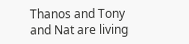Thanos and Tony and Nat are living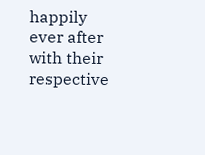happily ever after with their respective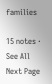families

15 notes · See All
Next Page